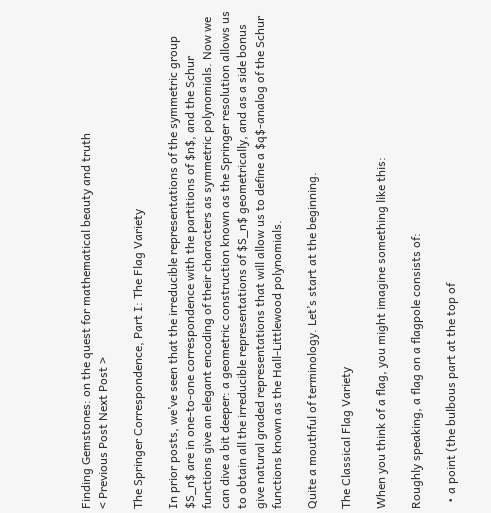Finding Gemstones: on the quest for mathematical beauty and truth
< Previous Post Next Post >

The Springer Correspondence, Part I: The Flag Variety

In prior posts, we’ve seen that the irreducible representations of the symmetric group $S_n$ are in one-to-one correspondence with the partitions of $n$, and the Schur functions give an elegant encoding of their characters as symmetric polynomials. Now we can dive a bit deeper: a geometric construction known as the Springer resolution allows us to obtain all the irreducible representations of $S_n$ geometrically, and as a side bonus give natural graded representations that will allow us to define a $q$-analog of the Schur functions known as the Hall-Littlewood polynomials.

Quite a mouthful of terminology. Let’s start at the beginning.

The Classical Flag Variety

When you think of a flag, you might imagine something like this:

Roughly speaking, a flag on a flagpole consists of:

  • a point (the bulbous part at the top of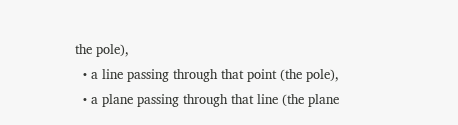the pole),
  • a line passing through that point (the pole),
  • a plane passing through that line (the plane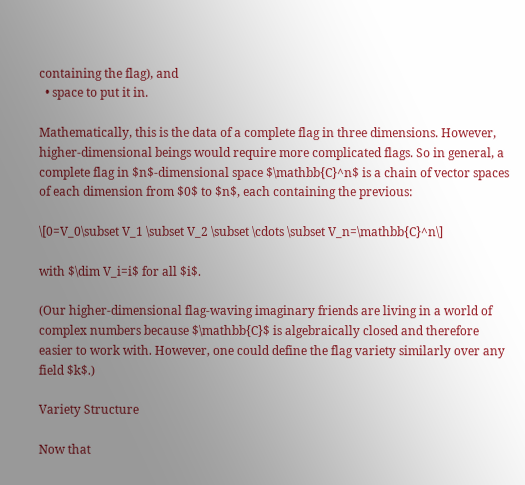containing the flag), and
  • space to put it in.

Mathematically, this is the data of a complete flag in three dimensions. However, higher-dimensional beings would require more complicated flags. So in general, a complete flag in $n$-dimensional space $\mathbb{C}^n$ is a chain of vector spaces of each dimension from $0$ to $n$, each containing the previous:

\[0=V_0\subset V_1 \subset V_2 \subset \cdots \subset V_n=\mathbb{C}^n\]

with $\dim V_i=i$ for all $i$.

(Our higher-dimensional flag-waving imaginary friends are living in a world of complex numbers because $\mathbb{C}$ is algebraically closed and therefore easier to work with. However, one could define the flag variety similarly over any field $k$.)

Variety Structure

Now that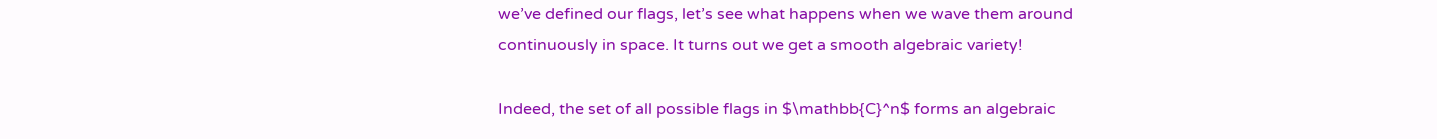we’ve defined our flags, let’s see what happens when we wave them around continuously in space. It turns out we get a smooth algebraic variety!

Indeed, the set of all possible flags in $\mathbb{C}^n$ forms an algebraic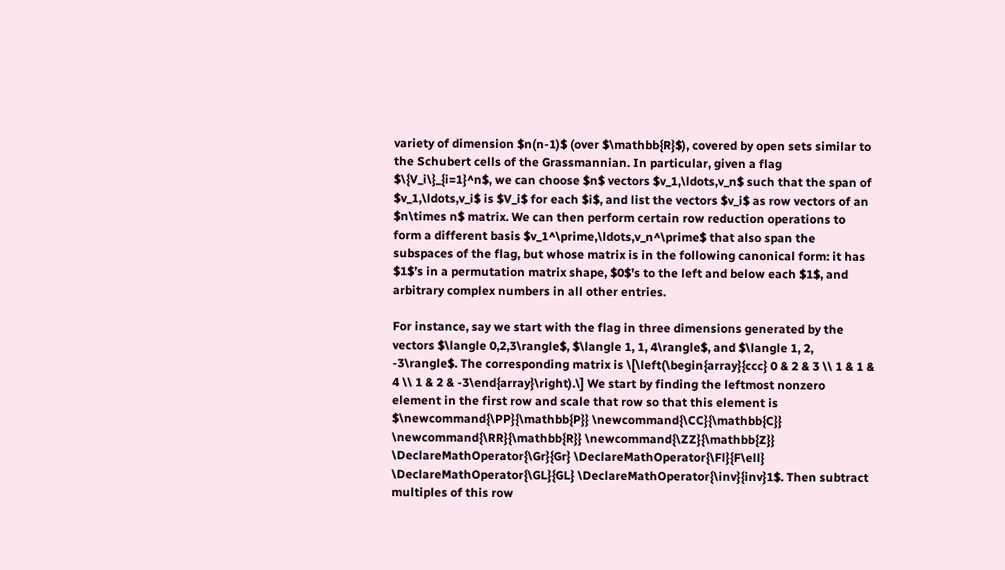variety of dimension $n(n-1)$ (over $\mathbb{R}$), covered by open sets similar to the Schubert cells of the Grassmannian. In particular, given a flag $\{V_i\}_{i=1}^n$, we can choose $n$ vectors $v_1,\ldots,v_n$ such that the span of $v_1,\ldots,v_i$ is $V_i$ for each $i$, and list the vectors $v_i$ as row vectors of an $n\times n$ matrix. We can then perform certain row reduction operations to form a different basis $v_1^\prime,\ldots,v_n^\prime$ that also span the subspaces of the flag, but whose matrix is in the following canonical form: it has $1$’s in a permutation matrix shape, $0$’s to the left and below each $1$, and arbitrary complex numbers in all other entries.

For instance, say we start with the flag in three dimensions generated by the vectors $\langle 0,2,3\rangle$, $\langle 1, 1, 4\rangle$, and $\langle 1, 2, -3\rangle$. The corresponding matrix is \[\left(\begin{array}{ccc} 0 & 2 & 3 \\ 1 & 1 & 4 \\ 1 & 2 & -3\end{array}\right).\] We start by finding the leftmost nonzero element in the first row and scale that row so that this element is $\newcommand{\PP}{\mathbb{P}} \newcommand{\CC}{\mathbb{C}} \newcommand{\RR}{\mathbb{R}} \newcommand{\ZZ}{\mathbb{Z}} \DeclareMathOperator{\Gr}{Gr} \DeclareMathOperator{\Fl}{F\ell} \DeclareMathOperator{\GL}{GL} \DeclareMathOperator{\inv}{inv}1$. Then subtract multiples of this row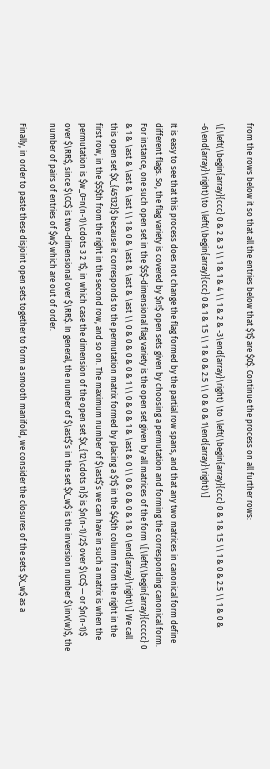from the rows below it so that all the entries below that $1$ are $0$. Continue the process on all further rows:

\[\left(\begin{array}{ccc} 0 & 2 & 3 \\ 1 & 1 & 4 \\ 1 & 2 & -3\end{array}\right) \to \left(\begin{array}{ccc} 0 & 1 & 1.5 \\ 1 & 0 & 2.5 \\ 1 & 0 & -6\end{array}\right)\to \left(\begin{array}{ccc} 0 & 1 & 1.5 \\ 1 & 0 & 2.5 \\ 0 & 0 & 1\end{array}\right)\]

It is easy to see that this process does not change the flag formed by the partial row spans, and that any two matrices in canonical form define different flags. So, the flag variety is covered by $n!$ open sets given by choosing a permutation and forming the corresponding canonical form. For instance, one such open set in the $5$-dimensional flag variety is the open set given by all matrices of the form \[\left(\begin{array}{ccccc} 0 & 1 & \ast & \ast & \ast \\ 1 & 0 & \ast & \ast & \ast \\ 0 & 0 & 0 & 0 & 1 \\ 0 & 0 & 1 & \ast & 0 \\ 0 & 0 & 0 & 1 & 0 \end{array}\right)\] We call this open set $X_{45132}$ because it corresponds to the permutation matrix formed by placing a $1$ in the $4$th column from the right in the first row, in the $5$th from the right in the second row, and so on. The maximum number of $\ast$’s we can have in such a matrix is when the permutation is $w_0=n(n-1)\cdots 3 2 1$, in which case the dimension of the open set $X_{12\cdots n}$ is $n(n-1)/2$ over $\CC$ — or $n(n-1)$ over $\RR$, since $\CC$ is two-dimensional over $\RR$. In general, the number of $\ast$’s in the set $X_w$ is the inversion number $\inv(w)$, the number of pairs of entries of $w$ which are out of order.

Finally, in order to paste these disjoint open sets together to form a smooth manifold, we consider the closures of the sets $X_w$ as a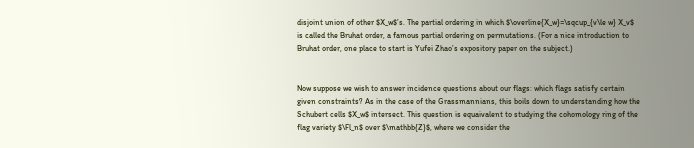disjoint union of other $X_w$’s. The partial ordering in which $\overline{X_w}=\sqcup_{v\le w} X_v$ is called the Bruhat order, a famous partial ordering on permutations. (For a nice introduction to Bruhat order, one place to start is Yufei Zhao’s expository paper on the subject.)


Now suppose we wish to answer incidence questions about our flags: which flags satisfy certain given constraints? As in the case of the Grassmannians, this boils down to understanding how the Schubert cells $X_w$ intersect. This question is equaivalent to studying the cohomology ring of the flag variety $\Fl_n$ over $\mathbb{Z}$, where we consider the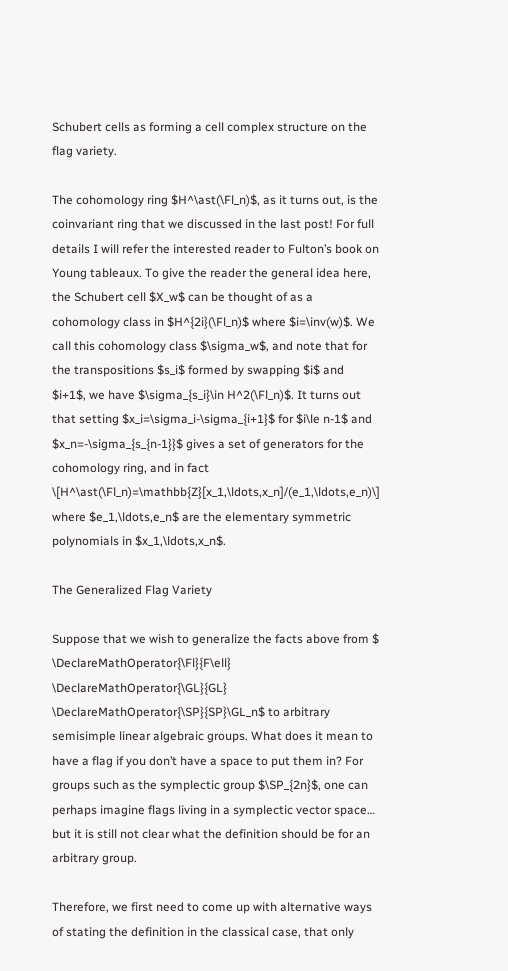Schubert cells as forming a cell complex structure on the flag variety.

The cohomology ring $H^\ast(\Fl_n)$, as it turns out, is the coinvariant ring that we discussed in the last post! For full details I will refer the interested reader to Fulton’s book on Young tableaux. To give the reader the general idea here, the Schubert cell $X_w$ can be thought of as a cohomology class in $H^{2i}(\Fl_n)$ where $i=\inv(w)$. We call this cohomology class $\sigma_w$, and note that for the transpositions $s_i$ formed by swapping $i$ and $i+1$, we have $\sigma_{s_i}\in H^2(\Fl_n)$. It turns out that setting $x_i=\sigma_i-\sigma_{i+1}$ for $i\le n-1$ and $x_n=-\sigma_{s_{n-1}}$ gives a set of generators for the cohomology ring, and in fact \[H^\ast(\Fl_n)=\mathbb{Z}[x_1,\ldots,x_n]/(e_1,\ldots,e_n)\] where $e_1,\ldots,e_n$ are the elementary symmetric polynomials in $x_1,\ldots,x_n$.

The Generalized Flag Variety

Suppose that we wish to generalize the facts above from $ \DeclareMathOperator{\Fl}{F\ell} \DeclareMathOperator{\GL}{GL} \DeclareMathOperator{\SP}{SP}\GL_n$ to arbitrary semisimple linear algebraic groups. What does it mean to have a flag if you don’t have a space to put them in? For groups such as the symplectic group $\SP_{2n}$, one can perhaps imagine flags living in a symplectic vector space… but it is still not clear what the definition should be for an arbitrary group.

Therefore, we first need to come up with alternative ways of stating the definition in the classical case, that only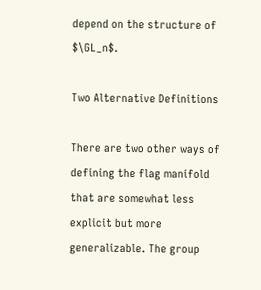depend on the structure of $\GL_n$.

Two Alternative Definitions

There are two other ways of defining the flag manifold that are somewhat less explicit but more generalizable. The group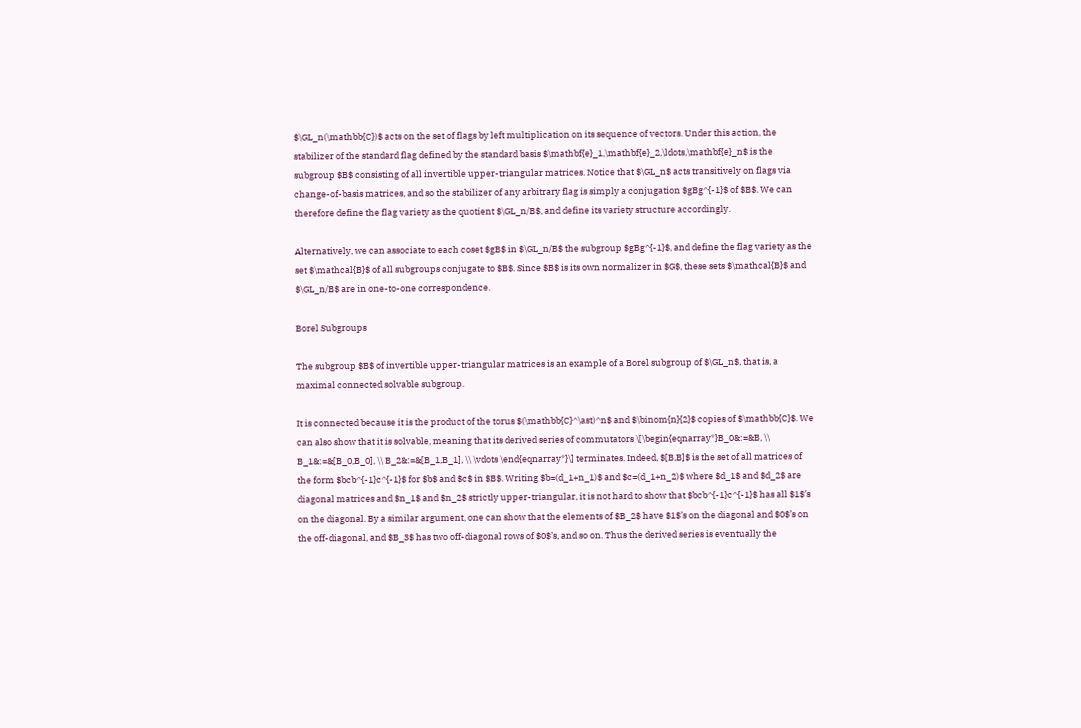$\GL_n(\mathbb{C})$ acts on the set of flags by left multiplication on its sequence of vectors. Under this action, the stabilizer of the standard flag defined by the standard basis $\mathbf{e}_1,\mathbf{e}_2,\ldots,\mathbf{e}_n$ is the subgroup $B$ consisting of all invertible upper-triangular matrices. Notice that $\GL_n$ acts transitively on flags via change-of-basis matrices, and so the stabilizer of any arbitrary flag is simply a conjugation $gBg^{-1}$ of $B$. We can therefore define the flag variety as the quotient $\GL_n/B$, and define its variety structure accordingly.

Alternatively, we can associate to each coset $gB$ in $\GL_n/B$ the subgroup $gBg^{-1}$, and define the flag variety as the set $\mathcal{B}$ of all subgroups conjugate to $B$. Since $B$ is its own normalizer in $G$, these sets $\mathcal{B}$ and $\GL_n/B$ are in one-to-one correspondence.

Borel Subgroups

The subgroup $B$ of invertible upper-triangular matrices is an example of a Borel subgroup of $\GL_n$, that is, a maximal connected solvable subgroup.

It is connected because it is the product of the torus $(\mathbb{C}^\ast)^n$ and $\binom{n}{2}$ copies of $\mathbb{C}$. We can also show that it is solvable, meaning that its derived series of commutators \[\begin{eqnarray*}B_0&:=&B, \\ B_1&:=&[B_0,B_0], \\ B_2&:=&[B_1,B_1], \\ \vdots \end{eqnarray*}\] terminates. Indeed, $[B,B]$ is the set of all matrices of the form $bcb^{-1}c^{-1}$ for $b$ and $c$ in $B$. Writing $b=(d_1+n_1)$ and $c=(d_1+n_2)$ where $d_1$ and $d_2$ are diagonal matrices and $n_1$ and $n_2$ strictly upper-triangular, it is not hard to show that $bcb^{-1}c^{-1}$ has all $1$’s on the diagonal. By a similar argument, one can show that the elements of $B_2$ have $1$’s on the diagonal and $0$’s on the off-diagonal, and $B_3$ has two off-diagonal rows of $0$’s, and so on. Thus the derived series is eventually the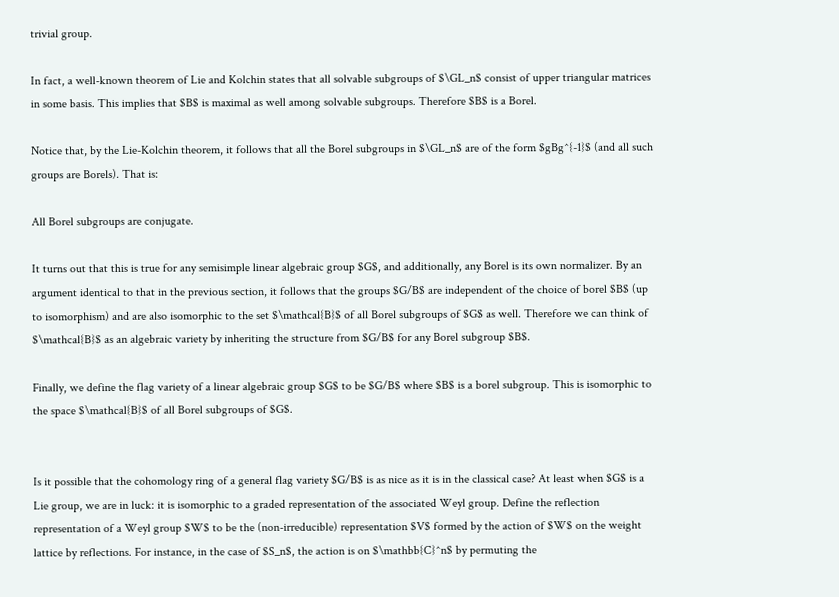trivial group.

In fact, a well-known theorem of Lie and Kolchin states that all solvable subgroups of $\GL_n$ consist of upper triangular matrices in some basis. This implies that $B$ is maximal as well among solvable subgroups. Therefore $B$ is a Borel.

Notice that, by the Lie-Kolchin theorem, it follows that all the Borel subgroups in $\GL_n$ are of the form $gBg^{-1}$ (and all such groups are Borels). That is:

All Borel subgroups are conjugate.

It turns out that this is true for any semisimple linear algebraic group $G$, and additionally, any Borel is its own normalizer. By an argument identical to that in the previous section, it follows that the groups $G/B$ are independent of the choice of borel $B$ (up to isomorphism) and are also isomorphic to the set $\mathcal{B}$ of all Borel subgroups of $G$ as well. Therefore we can think of $\mathcal{B}$ as an algebraic variety by inheriting the structure from $G/B$ for any Borel subgroup $B$.

Finally, we define the flag variety of a linear algebraic group $G$ to be $G/B$ where $B$ is a borel subgroup. This is isomorphic to the space $\mathcal{B}$ of all Borel subgroups of $G$.


Is it possible that the cohomology ring of a general flag variety $G/B$ is as nice as it is in the classical case? At least when $G$ is a Lie group, we are in luck: it is isomorphic to a graded representation of the associated Weyl group. Define the reflection representation of a Weyl group $W$ to be the (non-irreducible) representation $V$ formed by the action of $W$ on the weight lattice by reflections. For instance, in the case of $S_n$, the action is on $\mathbb{C}^n$ by permuting the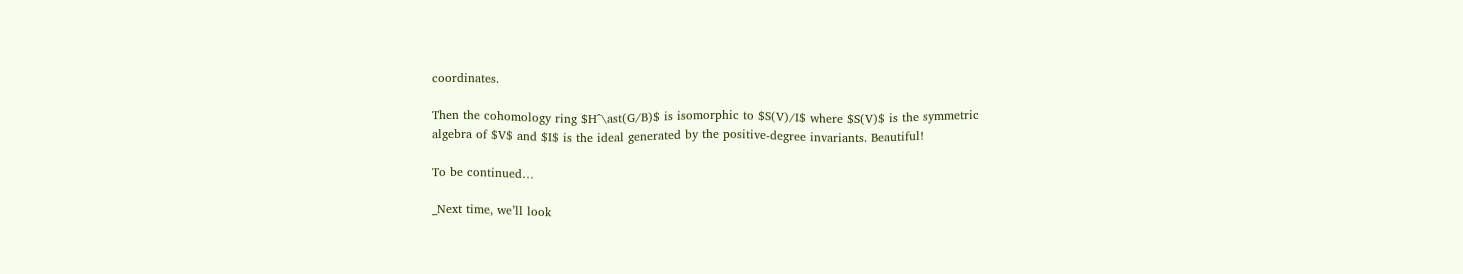coordinates.

Then the cohomology ring $H^\ast(G/B)$ is isomorphic to $S(V)/I$ where $S(V)$ is the symmetric algebra of $V$ and $I$ is the ideal generated by the positive-degree invariants. Beautiful!

To be continued…

_Next time, we’ll look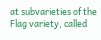at subvarieties of the Flag variety, called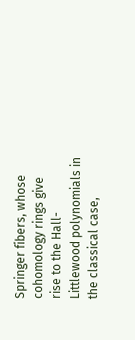Springer fibers, whose cohomology rings give rise to the Hall-Littlewood polynomials in the classical case,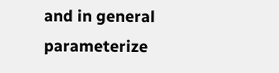and in general parameterize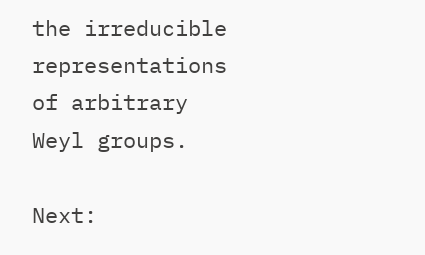the irreducible representations of arbitrary Weyl groups.

Next: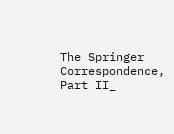The Springer Correspondence, Part II_